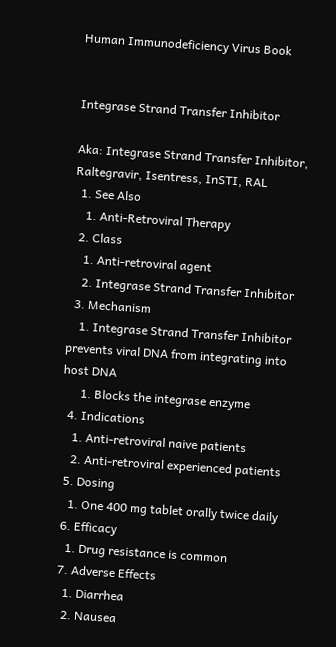Human Immunodeficiency Virus Book


Integrase Strand Transfer Inhibitor

Aka: Integrase Strand Transfer Inhibitor, Raltegravir, Isentress, InSTI, RAL
  1. See Also
    1. Anti-Retroviral Therapy
  2. Class
    1. Anti-retroviral agent
    2. Integrase Strand Transfer Inhibitor
  3. Mechanism
    1. Integrase Strand Transfer Inhibitor prevents viral DNA from integrating into host DNA
      1. Blocks the integrase enzyme
  4. Indications
    1. Anti-retroviral naive patients
    2. Anti-retroviral experienced patients
  5. Dosing
    1. One 400 mg tablet orally twice daily
  6. Efficacy
    1. Drug resistance is common
  7. Adverse Effects
    1. Diarrhea
    2. Nausea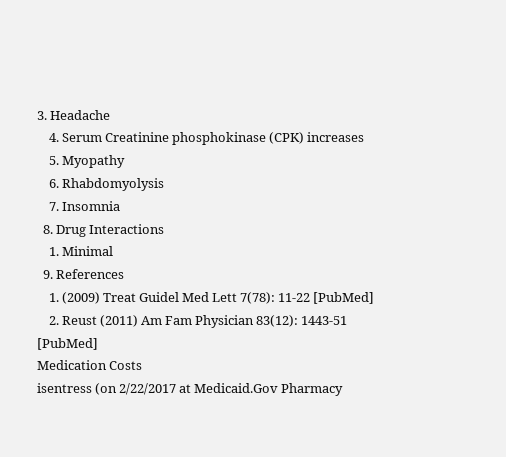3. Headache
    4. Serum Creatinine phosphokinase (CPK) increases
    5. Myopathy
    6. Rhabdomyolysis
    7. Insomnia
  8. Drug Interactions
    1. Minimal
  9. References
    1. (2009) Treat Guidel Med Lett 7(78): 11-22 [PubMed]
    2. Reust (2011) Am Fam Physician 83(12): 1443-51 [PubMed]
Medication Costs
isentress (on 2/22/2017 at Medicaid.Gov Pharmacy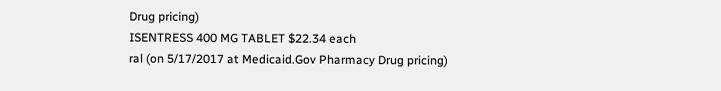Drug pricing)
ISENTRESS 400 MG TABLET $22.34 each
ral (on 5/17/2017 at Medicaid.Gov Pharmacy Drug pricing)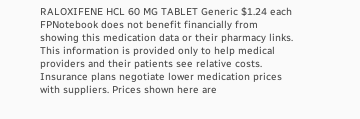RALOXIFENE HCL 60 MG TABLET Generic $1.24 each
FPNotebook does not benefit financially from showing this medication data or their pharmacy links. This information is provided only to help medical providers and their patients see relative costs. Insurance plans negotiate lower medication prices with suppliers. Prices shown here are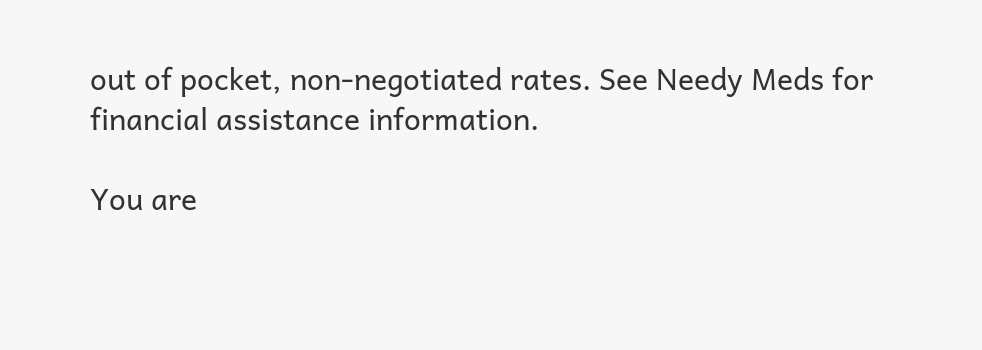out of pocket, non-negotiated rates. See Needy Meds for financial assistance information.

You are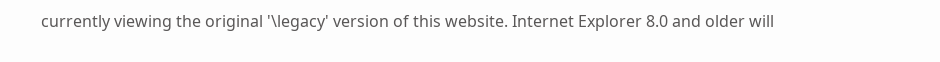currently viewing the original '\legacy' version of this website. Internet Explorer 8.0 and older will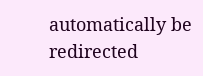automatically be redirected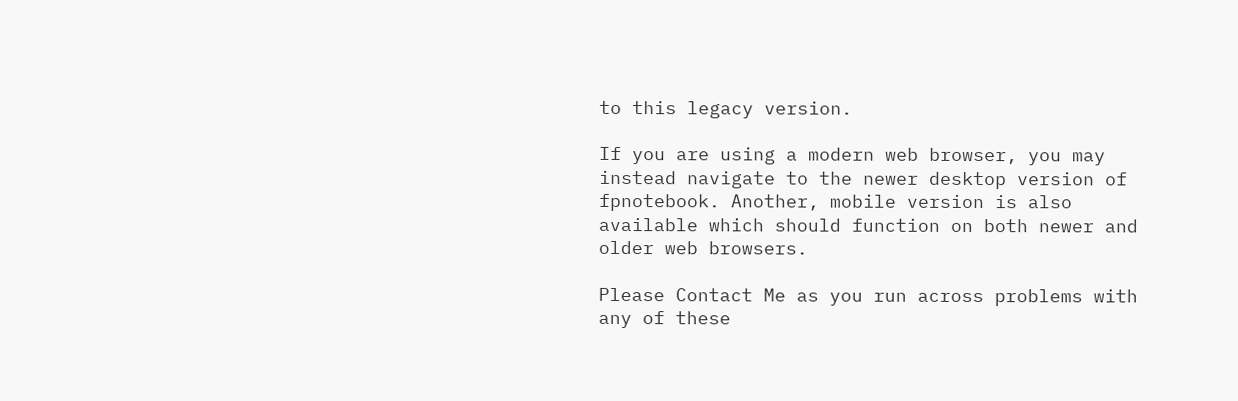to this legacy version.

If you are using a modern web browser, you may instead navigate to the newer desktop version of fpnotebook. Another, mobile version is also available which should function on both newer and older web browsers.

Please Contact Me as you run across problems with any of these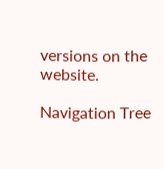versions on the website.

Navigation Tree